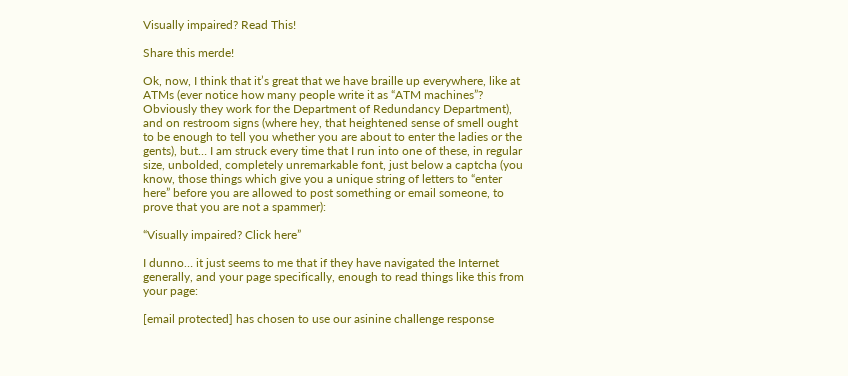Visually impaired? Read This!

Share this merde!

Ok, now, I think that it’s great that we have braille up everywhere, like at ATMs (ever notice how many people write it as “ATM machines”? Obviously they work for the Department of Redundancy Department), and on restroom signs (where hey, that heightened sense of smell ought to be enough to tell you whether you are about to enter the ladies or the gents), but… I am struck every time that I run into one of these, in regular size, unbolded, completely unremarkable font, just below a captcha (you know, those things which give you a unique string of letters to “enter here” before you are allowed to post something or email someone, to prove that you are not a spammer):

“Visually impaired? Click here”

I dunno… it just seems to me that if they have navigated the Internet generally, and your page specifically, enough to read things like this from your page:

[email protected] has chosen to use our asinine challenge response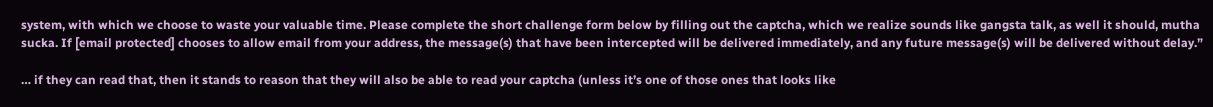system, with which we choose to waste your valuable time. Please complete the short challenge form below by filling out the captcha, which we realize sounds like gangsta talk, as well it should, mutha sucka. If [email protected] chooses to allow email from your address, the message(s) that have been intercepted will be delivered immediately, and any future message(s) will be delivered without delay.”

… if they can read that, then it stands to reason that they will also be able to read your captcha (unless it’s one of those ones that looks like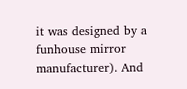it was designed by a funhouse mirror manufacturer). And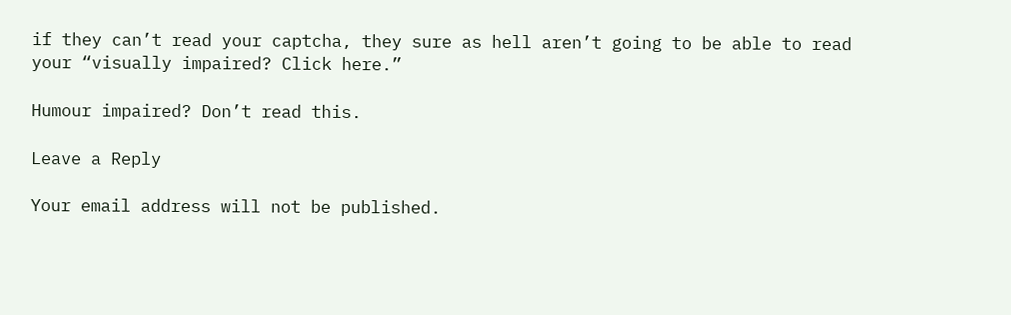if they can’t read your captcha, they sure as hell aren’t going to be able to read your “visually impaired? Click here.”

Humour impaired? Don’t read this.

Leave a Reply

Your email address will not be published.